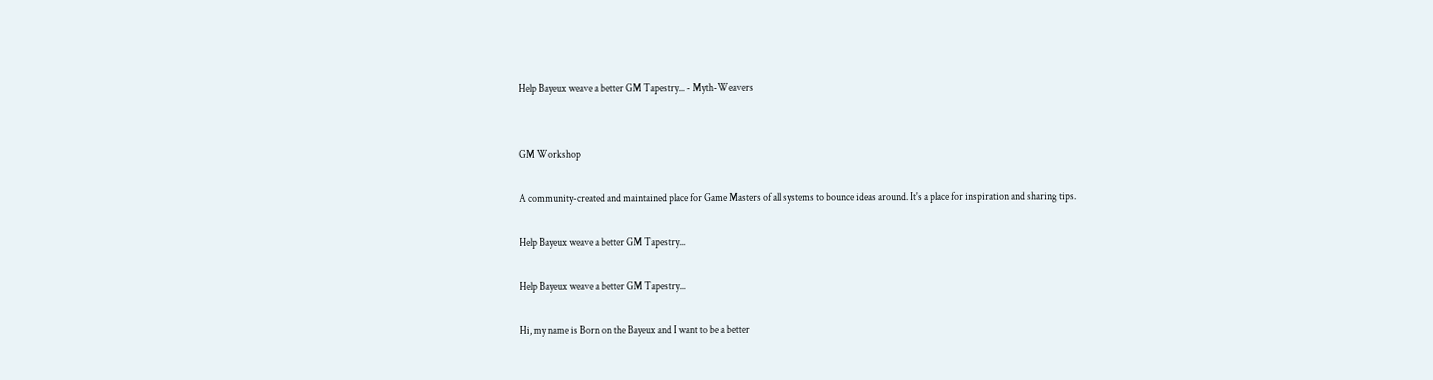Help Bayeux weave a better GM Tapestry... - Myth-Weavers


GM Workshop

A community-created and maintained place for Game Masters of all systems to bounce ideas around. It's a place for inspiration and sharing tips.

Help Bayeux weave a better GM Tapestry...

Help Bayeux weave a better GM Tapestry...

Hi, my name is Born on the Bayeux and I want to be a better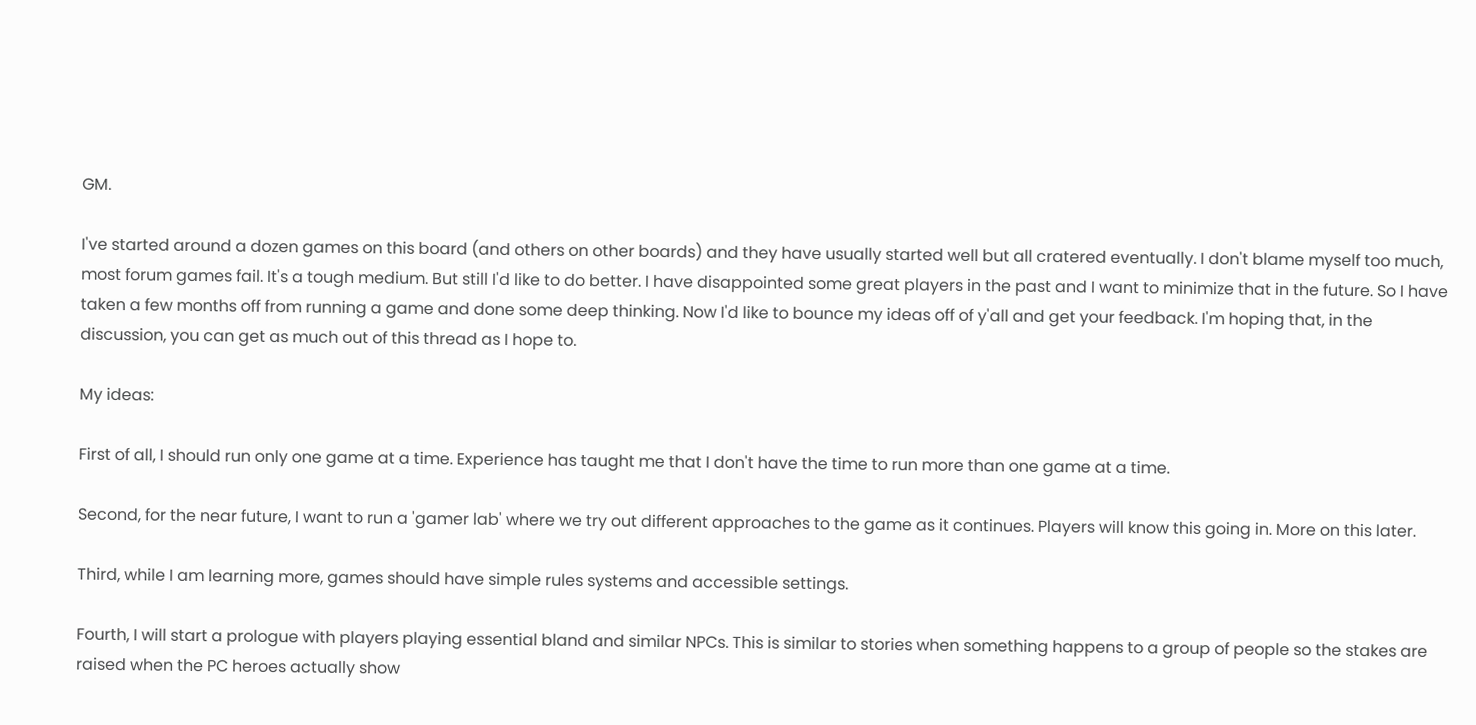GM.

I've started around a dozen games on this board (and others on other boards) and they have usually started well but all cratered eventually. I don't blame myself too much, most forum games fail. It's a tough medium. But still I'd like to do better. I have disappointed some great players in the past and I want to minimize that in the future. So I have taken a few months off from running a game and done some deep thinking. Now I'd like to bounce my ideas off of y'all and get your feedback. I'm hoping that, in the discussion, you can get as much out of this thread as I hope to.

My ideas:

First of all, I should run only one game at a time. Experience has taught me that I don't have the time to run more than one game at a time.

Second, for the near future, I want to run a 'gamer lab' where we try out different approaches to the game as it continues. Players will know this going in. More on this later.

Third, while I am learning more, games should have simple rules systems and accessible settings.

Fourth, I will start a prologue with players playing essential bland and similar NPCs. This is similar to stories when something happens to a group of people so the stakes are raised when the PC heroes actually show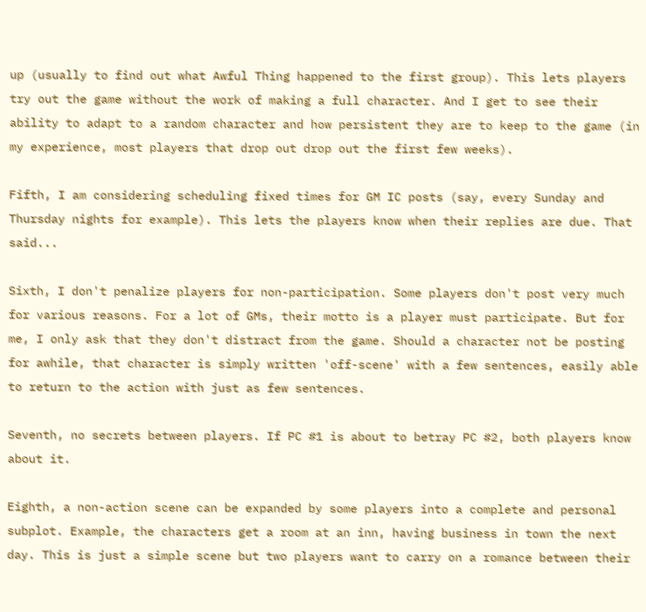up (usually to find out what Awful Thing happened to the first group). This lets players try out the game without the work of making a full character. And I get to see their ability to adapt to a random character and how persistent they are to keep to the game (in my experience, most players that drop out drop out the first few weeks).

Fifth, I am considering scheduling fixed times for GM IC posts (say, every Sunday and Thursday nights for example). This lets the players know when their replies are due. That said...

Sixth, I don't penalize players for non-participation. Some players don't post very much for various reasons. For a lot of GMs, their motto is a player must participate. But for me, I only ask that they don't distract from the game. Should a character not be posting for awhile, that character is simply written 'off-scene' with a few sentences, easily able to return to the action with just as few sentences.

Seventh, no secrets between players. If PC #1 is about to betray PC #2, both players know about it.

Eighth, a non-action scene can be expanded by some players into a complete and personal subplot. Example, the characters get a room at an inn, having business in town the next day. This is just a simple scene but two players want to carry on a romance between their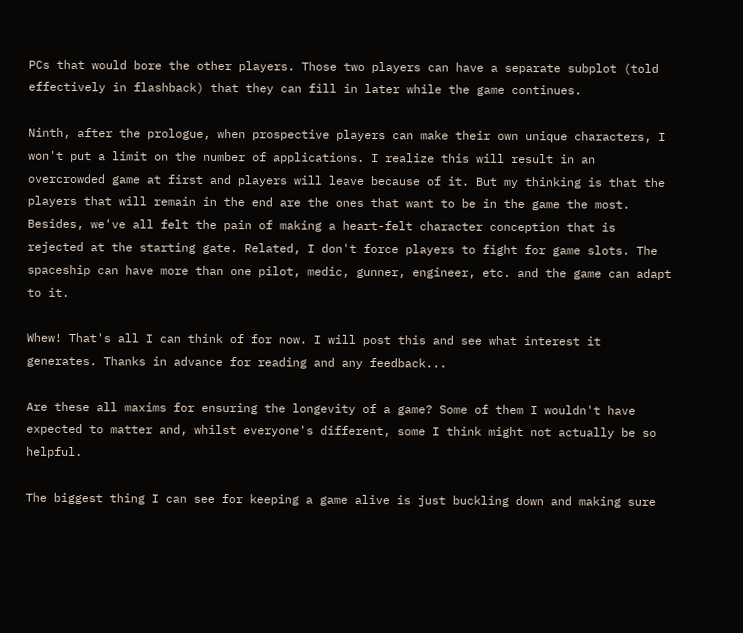PCs that would bore the other players. Those two players can have a separate subplot (told effectively in flashback) that they can fill in later while the game continues.

Ninth, after the prologue, when prospective players can make their own unique characters, I won't put a limit on the number of applications. I realize this will result in an overcrowded game at first and players will leave because of it. But my thinking is that the players that will remain in the end are the ones that want to be in the game the most. Besides, we've all felt the pain of making a heart-felt character conception that is rejected at the starting gate. Related, I don't force players to fight for game slots. The spaceship can have more than one pilot, medic, gunner, engineer, etc. and the game can adapt to it.

Whew! That's all I can think of for now. I will post this and see what interest it generates. Thanks in advance for reading and any feedback...

Are these all maxims for ensuring the longevity of a game? Some of them I wouldn't have expected to matter and, whilst everyone's different, some I think might not actually be so helpful.

The biggest thing I can see for keeping a game alive is just buckling down and making sure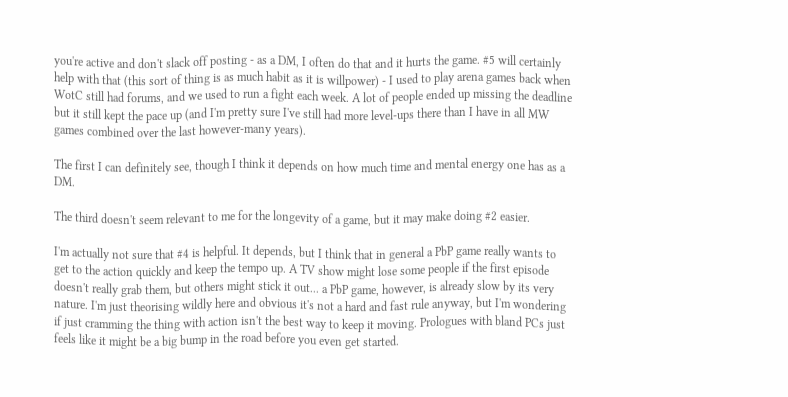you're active and don't slack off posting - as a DM, I often do that and it hurts the game. #5 will certainly help with that (this sort of thing is as much habit as it is willpower) - I used to play arena games back when WotC still had forums, and we used to run a fight each week. A lot of people ended up missing the deadline but it still kept the pace up (and I'm pretty sure I've still had more level-ups there than I have in all MW games combined over the last however-many years).

The first I can definitely see, though I think it depends on how much time and mental energy one has as a DM.

The third doesn't seem relevant to me for the longevity of a game, but it may make doing #2 easier.

I'm actually not sure that #4 is helpful. It depends, but I think that in general a PbP game really wants to get to the action quickly and keep the tempo up. A TV show might lose some people if the first episode doesn't really grab them, but others might stick it out... a PbP game, however, is already slow by its very nature. I'm just theorising wildly here and obvious it's not a hard and fast rule anyway, but I'm wondering if just cramming the thing with action isn't the best way to keep it moving. Prologues with bland PCs just feels like it might be a big bump in the road before you even get started.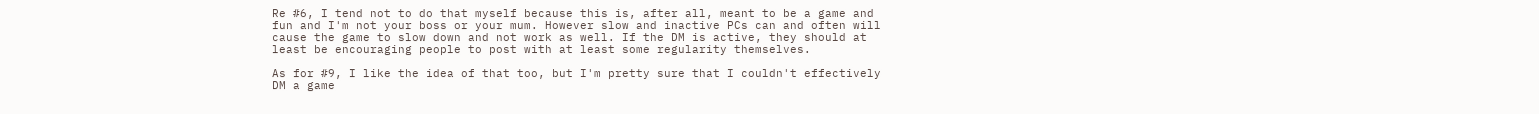Re #6, I tend not to do that myself because this is, after all, meant to be a game and fun and I'm not your boss or your mum. However slow and inactive PCs can and often will cause the game to slow down and not work as well. If the DM is active, they should at least be encouraging people to post with at least some regularity themselves.

As for #9, I like the idea of that too, but I'm pretty sure that I couldn't effectively DM a game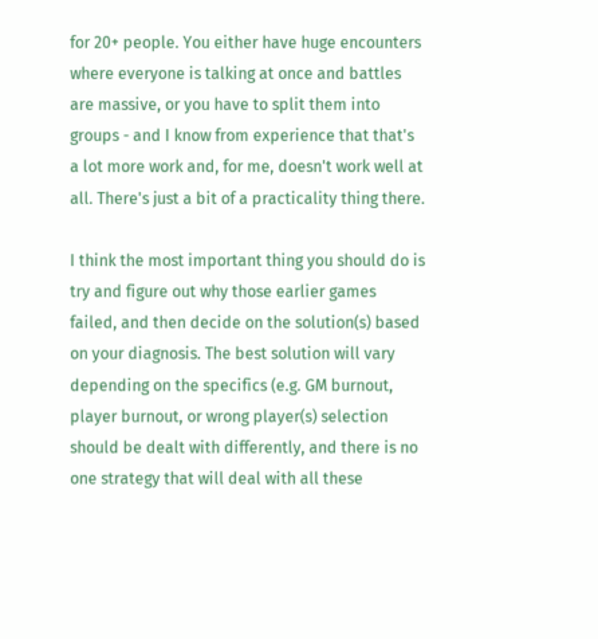for 20+ people. You either have huge encounters where everyone is talking at once and battles are massive, or you have to split them into groups - and I know from experience that that's a lot more work and, for me, doesn't work well at all. There's just a bit of a practicality thing there.

I think the most important thing you should do is try and figure out why those earlier games failed, and then decide on the solution(s) based on your diagnosis. The best solution will vary depending on the specifics (e.g. GM burnout, player burnout, or wrong player(s) selection should be dealt with differently, and there is no one strategy that will deal with all these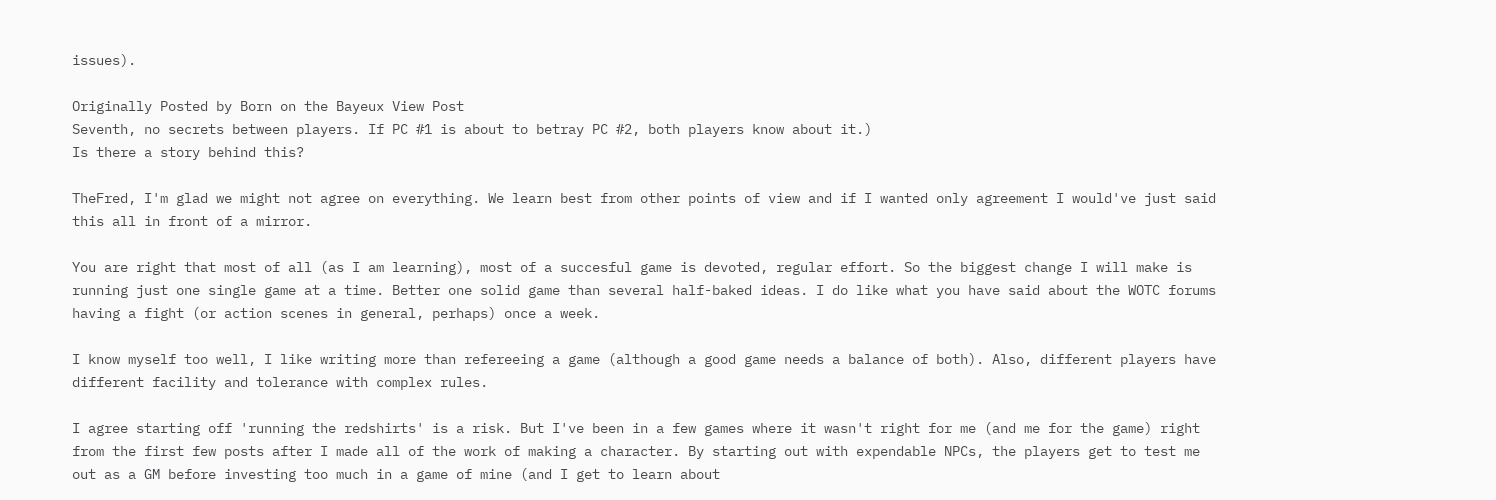issues).

Originally Posted by Born on the Bayeux View Post
Seventh, no secrets between players. If PC #1 is about to betray PC #2, both players know about it.)
Is there a story behind this?

TheFred, I'm glad we might not agree on everything. We learn best from other points of view and if I wanted only agreement I would've just said this all in front of a mirror.

You are right that most of all (as I am learning), most of a succesful game is devoted, regular effort. So the biggest change I will make is running just one single game at a time. Better one solid game than several half-baked ideas. I do like what you have said about the WOTC forums having a fight (or action scenes in general, perhaps) once a week.

I know myself too well, I like writing more than refereeing a game (although a good game needs a balance of both). Also, different players have different facility and tolerance with complex rules.

I agree starting off 'running the redshirts' is a risk. But I've been in a few games where it wasn't right for me (and me for the game) right from the first few posts after I made all of the work of making a character. By starting out with expendable NPCs, the players get to test me out as a GM before investing too much in a game of mine (and I get to learn about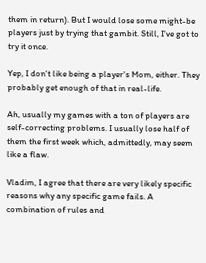them in return). But I would lose some might-be players just by trying that gambit. Still, I've got to try it once.

Yep, I don't like being a player's Mom, either. They probably get enough of that in real-life.

Ah, usually my games with a ton of players are self-correcting problems. I usually lose half of them the first week which, admittedly, may seem like a flaw.

Vladim, I agree that there are very likely specific reasons why any specific game fails. A combination of rules and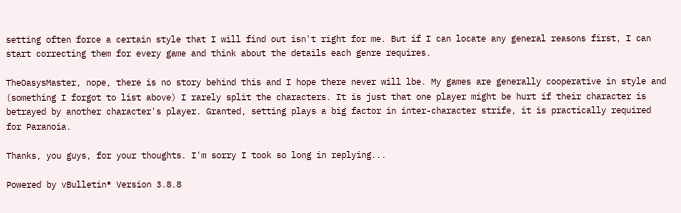setting often force a certain style that I will find out isn't right for me. But if I can locate any general reasons first, I can start correcting them for every game and think about the details each genre requires.

TheOasysMaster, nope, there is no story behind this and I hope there never will lbe. My games are generally cooperative in style and (something I forgot to list above) I rarely split the characters. It is just that one player might be hurt if their character is betrayed by another character's player. Granted, setting plays a big factor in inter-character strife, it is practically required for Paranoia.

Thanks, you guys, for your thoughts. I'm sorry I took so long in replying...

Powered by vBulletin® Version 3.8.8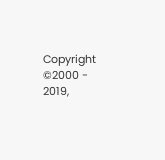Copyright ©2000 - 2019,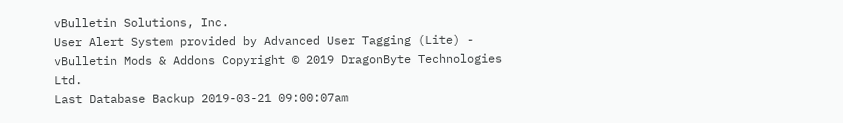vBulletin Solutions, Inc.
User Alert System provided by Advanced User Tagging (Lite) - vBulletin Mods & Addons Copyright © 2019 DragonByte Technologies Ltd.
Last Database Backup 2019-03-21 09:00:07am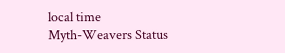local time
Myth-Weavers Status